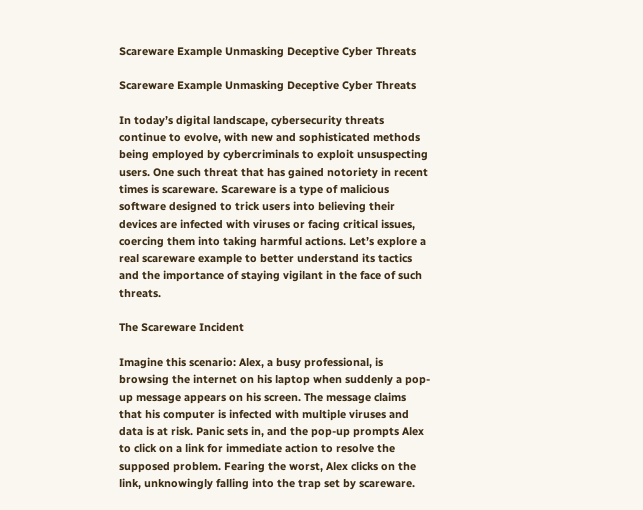Scareware Example Unmasking Deceptive Cyber Threats

Scareware Example Unmasking Deceptive Cyber Threats

In today’s digital landscape, cybersecurity threats continue to evolve, with new and sophisticated methods being employed by cybercriminals to exploit unsuspecting users. One such threat that has gained notoriety in recent times is scareware. Scareware is a type of malicious software designed to trick users into believing their devices are infected with viruses or facing critical issues, coercing them into taking harmful actions. Let’s explore a real scareware example to better understand its tactics and the importance of staying vigilant in the face of such threats.

The Scareware Incident

Imagine this scenario: Alex, a busy professional, is browsing the internet on his laptop when suddenly a pop-up message appears on his screen. The message claims that his computer is infected with multiple viruses and data is at risk. Panic sets in, and the pop-up prompts Alex to click on a link for immediate action to resolve the supposed problem. Fearing the worst, Alex clicks on the link, unknowingly falling into the trap set by scareware.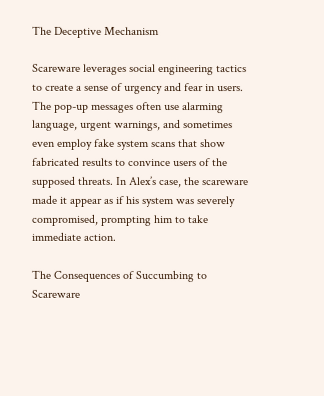The Deceptive Mechanism

Scareware leverages social engineering tactics to create a sense of urgency and fear in users. The pop-up messages often use alarming language, urgent warnings, and sometimes even employ fake system scans that show fabricated results to convince users of the supposed threats. In Alex’s case, the scareware made it appear as if his system was severely compromised, prompting him to take immediate action.

The Consequences of Succumbing to Scareware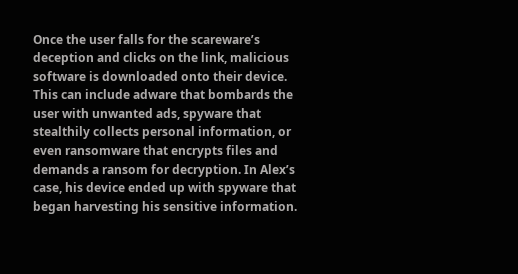Once the user falls for the scareware’s deception and clicks on the link, malicious software is downloaded onto their device. This can include adware that bombards the user with unwanted ads, spyware that stealthily collects personal information, or even ransomware that encrypts files and demands a ransom for decryption. In Alex’s case, his device ended up with spyware that began harvesting his sensitive information.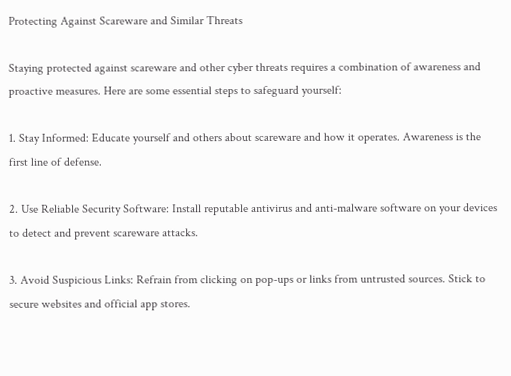Protecting Against Scareware and Similar Threats

Staying protected against scareware and other cyber threats requires a combination of awareness and proactive measures. Here are some essential steps to safeguard yourself:

1. Stay Informed: Educate yourself and others about scareware and how it operates. Awareness is the first line of defense.

2. Use Reliable Security Software: Install reputable antivirus and anti-malware software on your devices to detect and prevent scareware attacks.

3. Avoid Suspicious Links: Refrain from clicking on pop-ups or links from untrusted sources. Stick to secure websites and official app stores.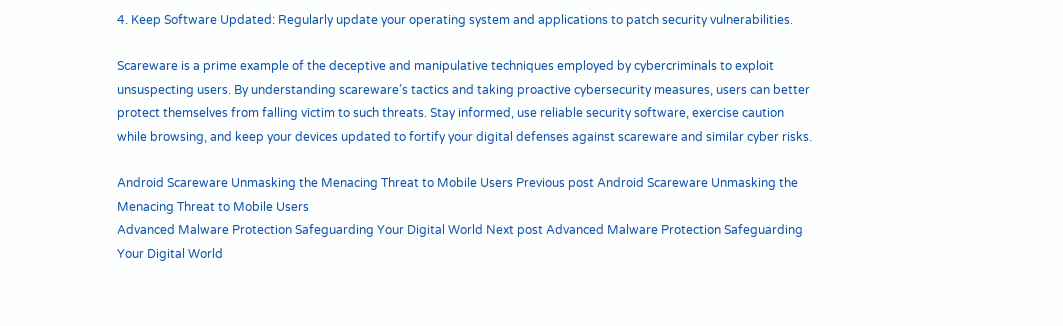4. Keep Software Updated: Regularly update your operating system and applications to patch security vulnerabilities.

Scareware is a prime example of the deceptive and manipulative techniques employed by cybercriminals to exploit unsuspecting users. By understanding scareware’s tactics and taking proactive cybersecurity measures, users can better protect themselves from falling victim to such threats. Stay informed, use reliable security software, exercise caution while browsing, and keep your devices updated to fortify your digital defenses against scareware and similar cyber risks.

Android Scareware Unmasking the Menacing Threat to Mobile Users Previous post Android Scareware Unmasking the Menacing Threat to Mobile Users
Advanced Malware Protection Safeguarding Your Digital World Next post Advanced Malware Protection Safeguarding Your Digital World